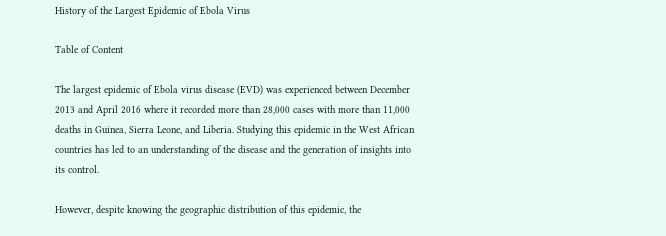History of the Largest Epidemic of Ebola Virus

Table of Content

The largest epidemic of Ebola virus disease (EVD) was experienced between December 2013 and April 2016 where it recorded more than 28,000 cases with more than 11,000 deaths in Guinea, Sierra Leone, and Liberia. Studying this epidemic in the West African countries has led to an understanding of the disease and the generation of insights into its control.

However, despite knowing the geographic distribution of this epidemic, the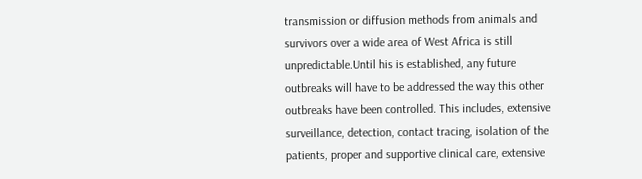transmission or diffusion methods from animals and survivors over a wide area of West Africa is still unpredictable.Until his is established, any future outbreaks will have to be addressed the way this other outbreaks have been controlled. This includes, extensive surveillance, detection, contact tracing, isolation of the patients, proper and supportive clinical care, extensive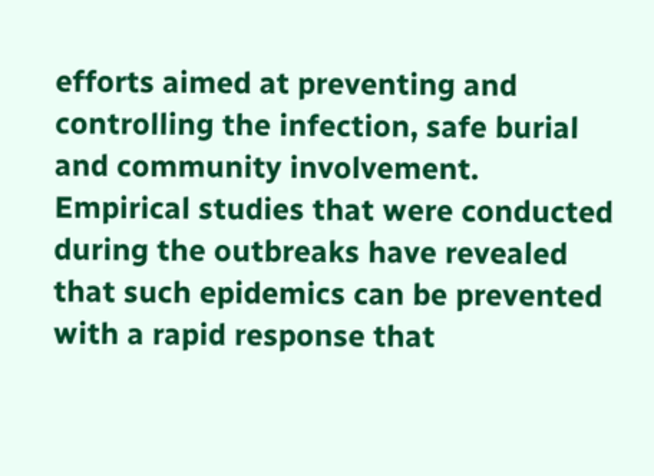efforts aimed at preventing and controlling the infection, safe burial and community involvement. Empirical studies that were conducted during the outbreaks have revealed that such epidemics can be prevented with a rapid response that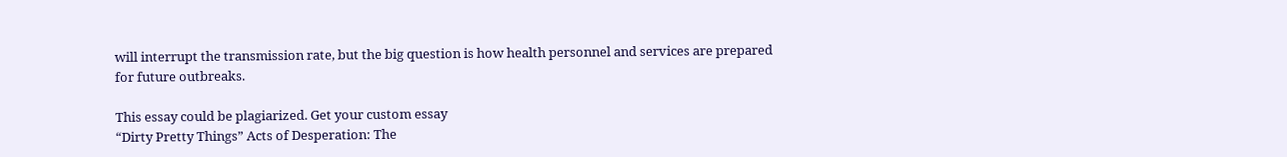will interrupt the transmission rate, but the big question is how health personnel and services are prepared for future outbreaks.

This essay could be plagiarized. Get your custom essay
“Dirty Pretty Things” Acts of Desperation: The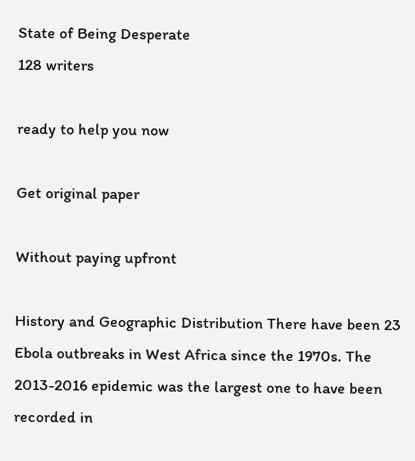State of Being Desperate
128 writers

ready to help you now

Get original paper

Without paying upfront

History and Geographic Distribution There have been 23 Ebola outbreaks in West Africa since the 1970s. The 2013-2016 epidemic was the largest one to have been recorded in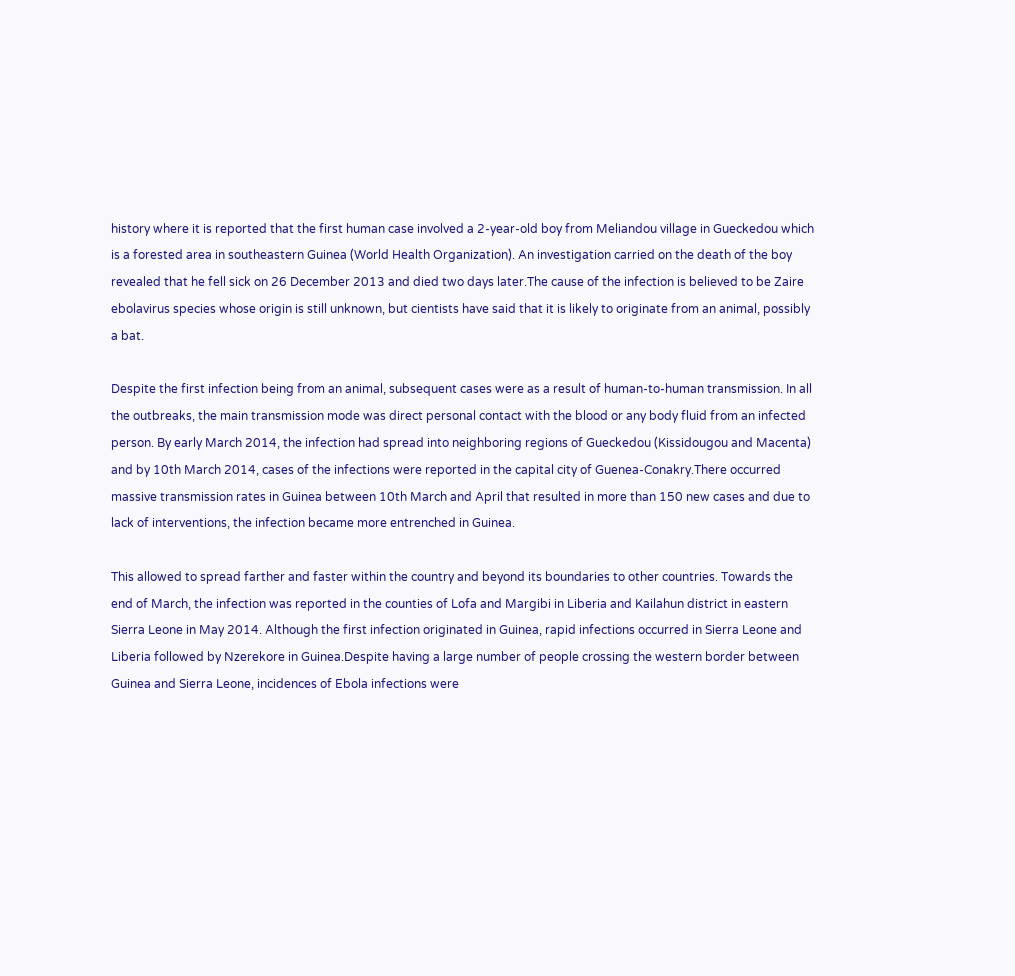history where it is reported that the first human case involved a 2-year-old boy from Meliandou village in Gueckedou which is a forested area in southeastern Guinea (World Health Organization). An investigation carried on the death of the boy revealed that he fell sick on 26 December 2013 and died two days later.The cause of the infection is believed to be Zaire ebolavirus species whose origin is still unknown, but cientists have said that it is likely to originate from an animal, possibly a bat.

Despite the first infection being from an animal, subsequent cases were as a result of human-to-human transmission. In all the outbreaks, the main transmission mode was direct personal contact with the blood or any body fluid from an infected person. By early March 2014, the infection had spread into neighboring regions of Gueckedou (Kissidougou and Macenta) and by 10th March 2014, cases of the infections were reported in the capital city of Guenea-Conakry.There occurred massive transmission rates in Guinea between 10th March and April that resulted in more than 150 new cases and due to lack of interventions, the infection became more entrenched in Guinea.

This allowed to spread farther and faster within the country and beyond its boundaries to other countries. Towards the end of March, the infection was reported in the counties of Lofa and Margibi in Liberia and Kailahun district in eastern Sierra Leone in May 2014. Although the first infection originated in Guinea, rapid infections occurred in Sierra Leone and Liberia followed by Nzerekore in Guinea.Despite having a large number of people crossing the western border between Guinea and Sierra Leone, incidences of Ebola infections were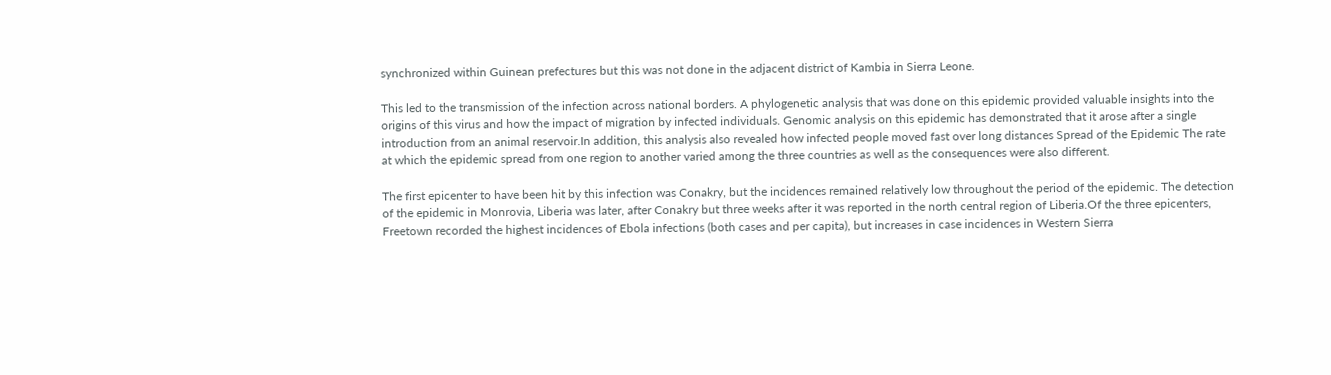synchronized within Guinean prefectures but this was not done in the adjacent district of Kambia in Sierra Leone.

This led to the transmission of the infection across national borders. A phylogenetic analysis that was done on this epidemic provided valuable insights into the origins of this virus and how the impact of migration by infected individuals. Genomic analysis on this epidemic has demonstrated that it arose after a single introduction from an animal reservoir.In addition, this analysis also revealed how infected people moved fast over long distances Spread of the Epidemic The rate at which the epidemic spread from one region to another varied among the three countries as well as the consequences were also different.

The first epicenter to have been hit by this infection was Conakry, but the incidences remained relatively low throughout the period of the epidemic. The detection of the epidemic in Monrovia, Liberia was later, after Conakry but three weeks after it was reported in the north central region of Liberia.Of the three epicenters, Freetown recorded the highest incidences of Ebola infections (both cases and per capita), but increases in case incidences in Western Sierra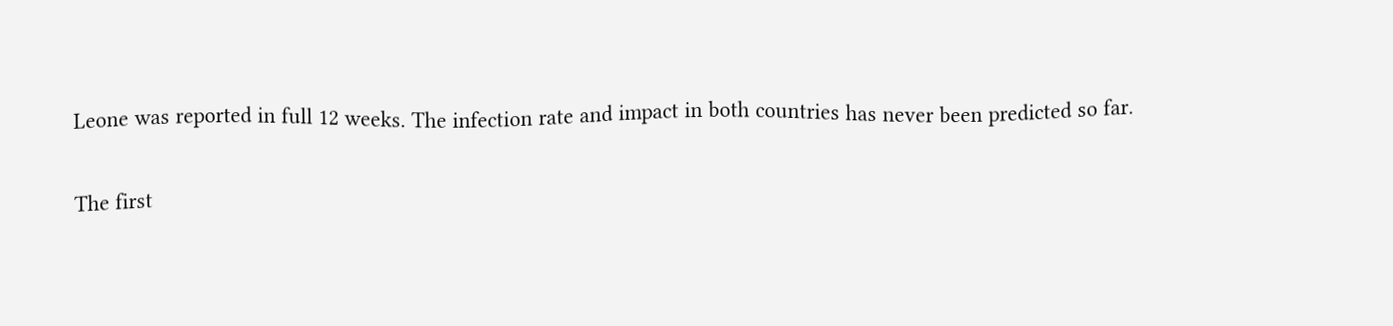Leone was reported in full 12 weeks. The infection rate and impact in both countries has never been predicted so far.

The first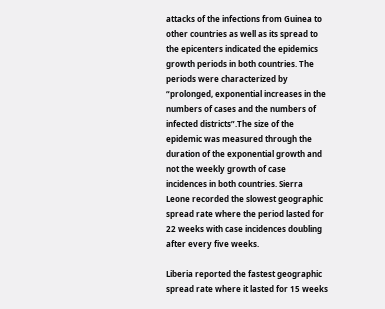attacks of the infections from Guinea to other countries as well as its spread to the epicenters indicated the epidemics growth periods in both countries. The periods were characterized by “prolonged, exponential increases in the numbers of cases and the numbers of infected districts”.The size of the epidemic was measured through the duration of the exponential growth and not the weekly growth of case incidences in both countries. Sierra Leone recorded the slowest geographic spread rate where the period lasted for 22 weeks with case incidences doubling after every five weeks.

Liberia reported the fastest geographic spread rate where it lasted for 15 weeks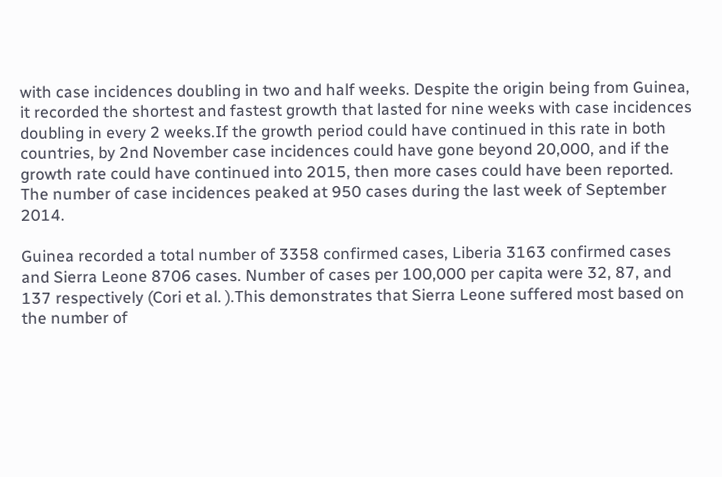with case incidences doubling in two and half weeks. Despite the origin being from Guinea, it recorded the shortest and fastest growth that lasted for nine weeks with case incidences doubling in every 2 weeks.If the growth period could have continued in this rate in both countries, by 2nd November case incidences could have gone beyond 20,000, and if the growth rate could have continued into 2015, then more cases could have been reported. The number of case incidences peaked at 950 cases during the last week of September 2014.

Guinea recorded a total number of 3358 confirmed cases, Liberia 3163 confirmed cases and Sierra Leone 8706 cases. Number of cases per 100,000 per capita were 32, 87, and 137 respectively (Cori et al. ).This demonstrates that Sierra Leone suffered most based on the number of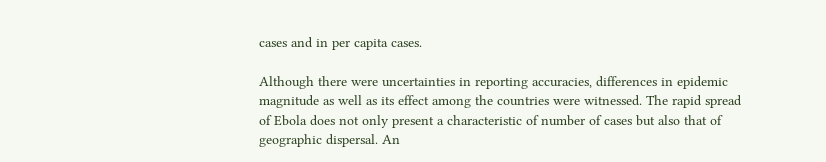cases and in per capita cases.

Although there were uncertainties in reporting accuracies, differences in epidemic magnitude as well as its effect among the countries were witnessed. The rapid spread of Ebola does not only present a characteristic of number of cases but also that of geographic dispersal. An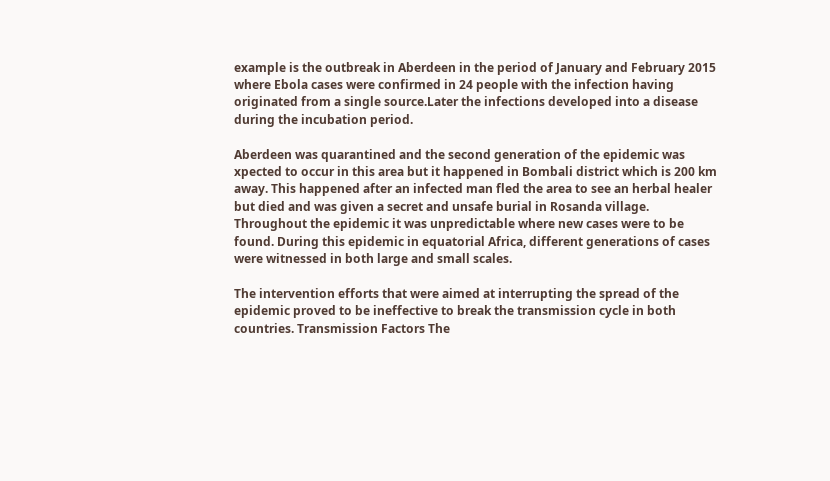example is the outbreak in Aberdeen in the period of January and February 2015 where Ebola cases were confirmed in 24 people with the infection having originated from a single source.Later the infections developed into a disease during the incubation period.

Aberdeen was quarantined and the second generation of the epidemic was xpected to occur in this area but it happened in Bombali district which is 200 km away. This happened after an infected man fled the area to see an herbal healer but died and was given a secret and unsafe burial in Rosanda village. Throughout the epidemic it was unpredictable where new cases were to be found. During this epidemic in equatorial Africa, different generations of cases were witnessed in both large and small scales.

The intervention efforts that were aimed at interrupting the spread of the epidemic proved to be ineffective to break the transmission cycle in both countries. Transmission Factors The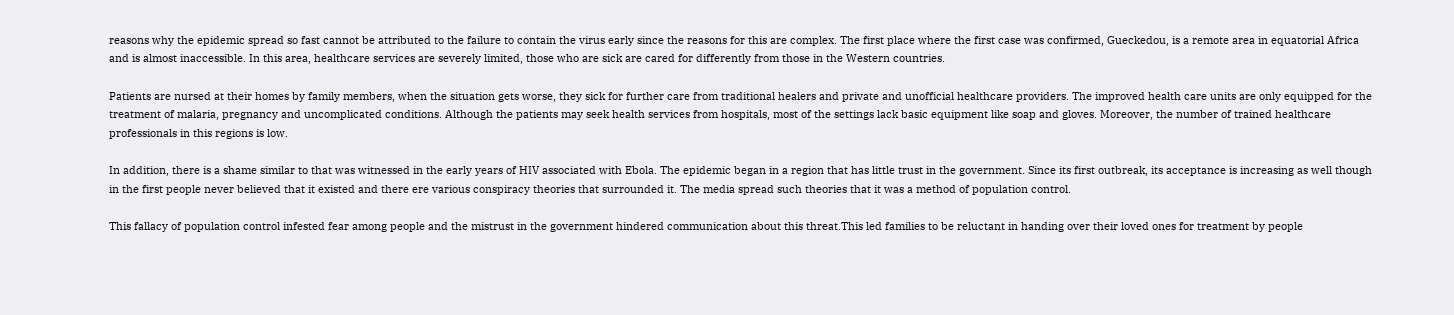reasons why the epidemic spread so fast cannot be attributed to the failure to contain the virus early since the reasons for this are complex. The first place where the first case was confirmed, Gueckedou, is a remote area in equatorial Africa and is almost inaccessible. In this area, healthcare services are severely limited, those who are sick are cared for differently from those in the Western countries.

Patients are nursed at their homes by family members, when the situation gets worse, they sick for further care from traditional healers and private and unofficial healthcare providers. The improved health care units are only equipped for the treatment of malaria, pregnancy and uncomplicated conditions. Although the patients may seek health services from hospitals, most of the settings lack basic equipment like soap and gloves. Moreover, the number of trained healthcare professionals in this regions is low.

In addition, there is a shame similar to that was witnessed in the early years of HIV associated with Ebola. The epidemic began in a region that has little trust in the government. Since its first outbreak, its acceptance is increasing as well though in the first people never believed that it existed and there ere various conspiracy theories that surrounded it. The media spread such theories that it was a method of population control.

This fallacy of population control infested fear among people and the mistrust in the government hindered communication about this threat.This led families to be reluctant in handing over their loved ones for treatment by people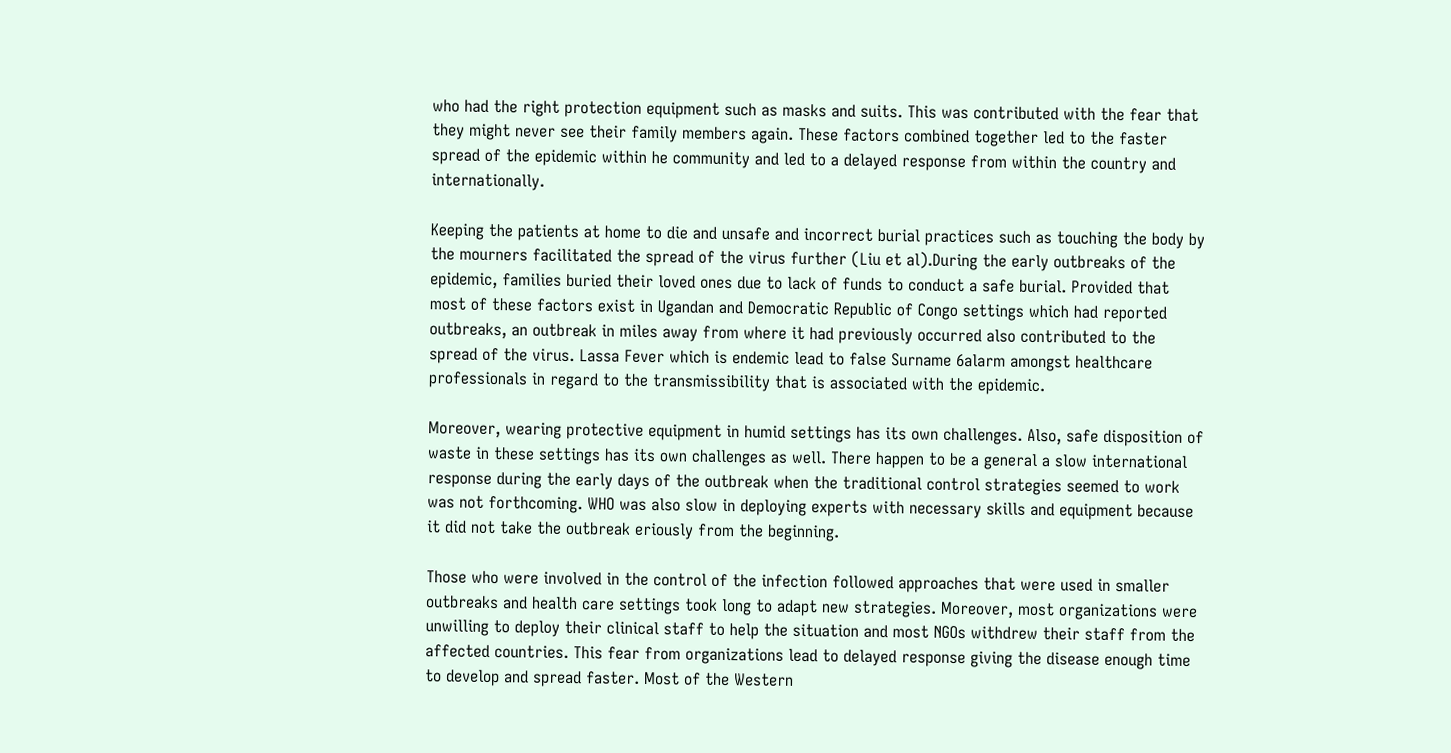who had the right protection equipment such as masks and suits. This was contributed with the fear that they might never see their family members again. These factors combined together led to the faster spread of the epidemic within he community and led to a delayed response from within the country and internationally.

Keeping the patients at home to die and unsafe and incorrect burial practices such as touching the body by the mourners facilitated the spread of the virus further (Liu et al).During the early outbreaks of the epidemic, families buried their loved ones due to lack of funds to conduct a safe burial. Provided that most of these factors exist in Ugandan and Democratic Republic of Congo settings which had reported outbreaks, an outbreak in miles away from where it had previously occurred also contributed to the spread of the virus. Lassa Fever which is endemic lead to false Surname 6alarm amongst healthcare professionals in regard to the transmissibility that is associated with the epidemic.

Moreover, wearing protective equipment in humid settings has its own challenges. Also, safe disposition of waste in these settings has its own challenges as well. There happen to be a general a slow international response during the early days of the outbreak when the traditional control strategies seemed to work was not forthcoming. WHO was also slow in deploying experts with necessary skills and equipment because it did not take the outbreak eriously from the beginning.

Those who were involved in the control of the infection followed approaches that were used in smaller outbreaks and health care settings took long to adapt new strategies. Moreover, most organizations were unwilling to deploy their clinical staff to help the situation and most NGOs withdrew their staff from the affected countries. This fear from organizations lead to delayed response giving the disease enough time to develop and spread faster. Most of the Western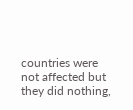countries were not affected but they did nothing,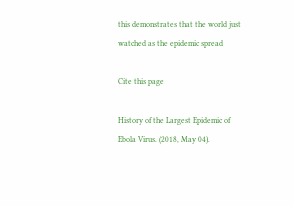this demonstrates that the world just watched as the epidemic spread

Cite this page

History of the Largest Epidemic of Ebola Virus. (2018, May 04).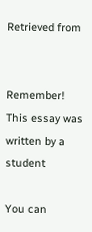Retrieved from


Remember! This essay was written by a student

You can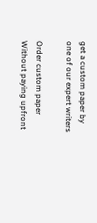get a custom paper by one of our expert writers

Order custom paper Without paying upfront